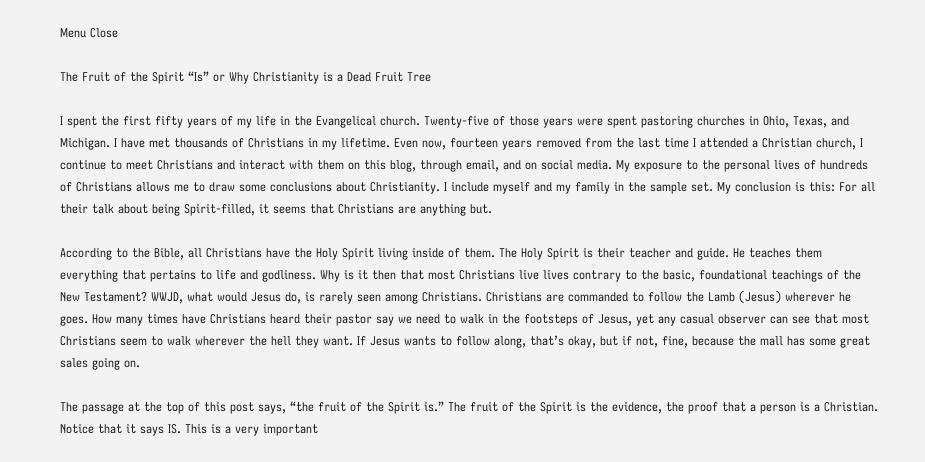Menu Close

The Fruit of the Spirit “Is” or Why Christianity is a Dead Fruit Tree

I spent the first fifty years of my life in the Evangelical church. Twenty-five of those years were spent pastoring churches in Ohio, Texas, and Michigan. I have met thousands of Christians in my lifetime. Even now, fourteen years removed from the last time I attended a Christian church, I continue to meet Christians and interact with them on this blog, through email, and on social media. My exposure to the personal lives of hundreds of Christians allows me to draw some conclusions about Christianity. I include myself and my family in the sample set. My conclusion is this: For all their talk about being Spirit-filled, it seems that Christians are anything but.

According to the Bible, all Christians have the Holy Spirit living inside of them. The Holy Spirit is their teacher and guide. He teaches them everything that pertains to life and godliness. Why is it then that most Christians live lives contrary to the basic, foundational teachings of the New Testament? WWJD, what would Jesus do, is rarely seen among Christians. Christians are commanded to follow the Lamb (Jesus) wherever he goes. How many times have Christians heard their pastor say we need to walk in the footsteps of Jesus, yet any casual observer can see that most Christians seem to walk wherever the hell they want. If Jesus wants to follow along, that’s okay, but if not, fine, because the mall has some great sales going on.

The passage at the top of this post says, “the fruit of the Spirit is.” The fruit of the Spirit is the evidence, the proof that a person is a Christian. Notice that it says IS. This is a very important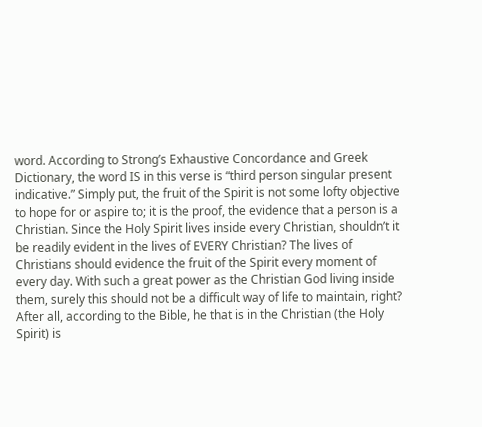word. According to Strong’s Exhaustive Concordance and Greek Dictionary, the word IS in this verse is “third person singular present indicative.” Simply put, the fruit of the Spirit is not some lofty objective to hope for or aspire to; it is the proof, the evidence that a person is a Christian. Since the Holy Spirit lives inside every Christian, shouldn’t it be readily evident in the lives of EVERY Christian? The lives of Christians should evidence the fruit of the Spirit every moment of every day. With such a great power as the Christian God living inside them, surely this should not be a difficult way of life to maintain, right? After all, according to the Bible, he that is in the Christian (the Holy Spirit) is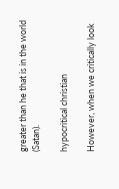greater than he that is in the world (Satan).

hypocritical christian

However, when we critically look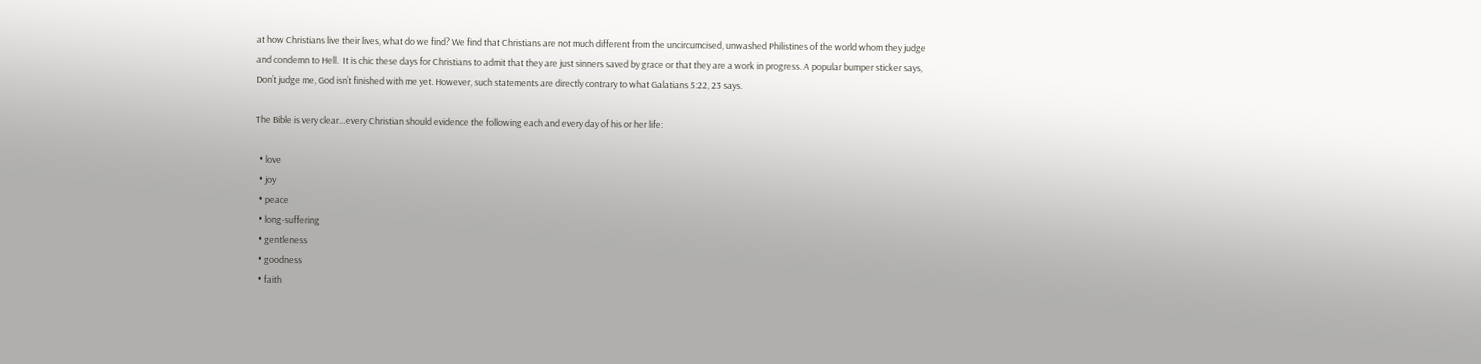at how Christians live their lives, what do we find? We find that Christians are not much different from the uncircumcised, unwashed Philistines of the world whom they judge and condemn to Hell.  It is chic these days for Christians to admit that they are just sinners saved by grace or that they are a work in progress. A popular bumper sticker says, Don’t judge me, God isn’t finished with me yet. However, such statements are directly contrary to what Galatians 5:22, 23 says.

The Bible is very clear…every Christian should evidence the following each and every day of his or her life:

  • love
  • joy
  • peace
  • long-suffering
  • gentleness
  • goodness
  • faith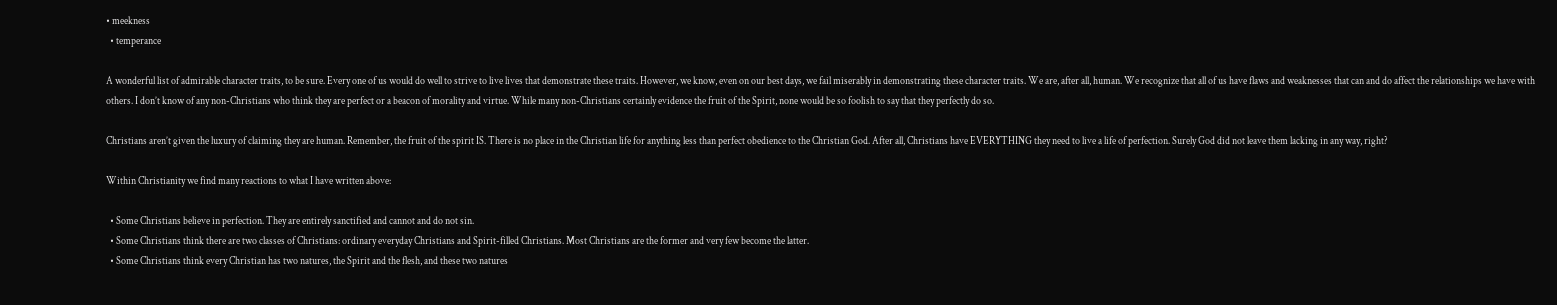• meekness
  • temperance

A wonderful list of admirable character traits, to be sure. Every one of us would do well to strive to live lives that demonstrate these traits. However, we know, even on our best days, we fail miserably in demonstrating these character traits. We are, after all, human. We recognize that all of us have flaws and weaknesses that can and do affect the relationships we have with others. I don’t know of any non-Christians who think they are perfect or a beacon of morality and virtue. While many non-Christians certainly evidence the fruit of the Spirit, none would be so foolish to say that they perfectly do so.

Christians aren’t given the luxury of claiming they are human. Remember, the fruit of the spirit IS. There is no place in the Christian life for anything less than perfect obedience to the Christian God. After all, Christians have EVERYTHING they need to live a life of perfection. Surely God did not leave them lacking in any way, right?

Within Christianity we find many reactions to what I have written above:

  • Some Christians believe in perfection. They are entirely sanctified and cannot and do not sin.
  • Some Christians think there are two classes of Christians: ordinary everyday Christians and Spirit-filled Christians. Most Christians are the former and very few become the latter.
  • Some Christians think every Christian has two natures, the Spirit and the flesh, and these two natures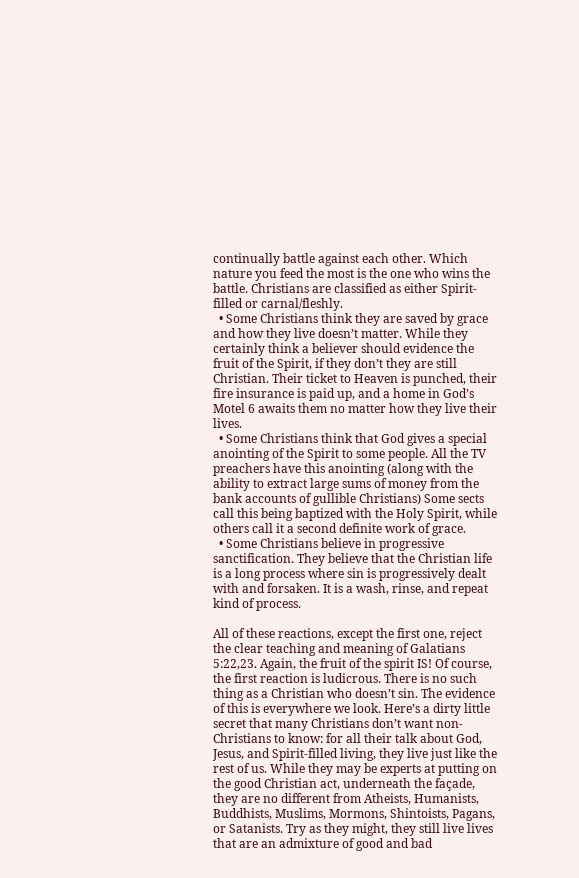continually battle against each other. Which nature you feed the most is the one who wins the battle. Christians are classified as either Spirit-filled or carnal/fleshly.
  • Some Christians think they are saved by grace and how they live doesn’t matter. While they certainly think a believer should evidence the fruit of the Spirit, if they don’t they are still Christian. Their ticket to Heaven is punched, their fire insurance is paid up, and a home in God’s Motel 6 awaits them no matter how they live their lives.
  • Some Christians think that God gives a special anointing of the Spirit to some people. All the TV preachers have this anointing (along with the ability to extract large sums of money from the bank accounts of gullible Christians) Some sects call this being baptized with the Holy Spirit, while others call it a second definite work of grace.
  • Some Christians believe in progressive sanctification. They believe that the Christian life is a long process where sin is progressively dealt with and forsaken. It is a wash, rinse, and repeat kind of process.

All of these reactions, except the first one, reject the clear teaching and meaning of Galatians 5:22,23. Again, the fruit of the spirit IS! Of course, the first reaction is ludicrous. There is no such thing as a Christian who doesn’t sin. The evidence of this is everywhere we look. Here’s a dirty little secret that many Christians don’t want non-Christians to know: for all their talk about God, Jesus, and Spirit-filled living, they live just like the rest of us. While they may be experts at putting on the good Christian act, underneath the façade, they are no different from Atheists, Humanists, Buddhists, Muslims, Mormons, Shintoists, Pagans, or Satanists. Try as they might, they still live lives that are an admixture of good and bad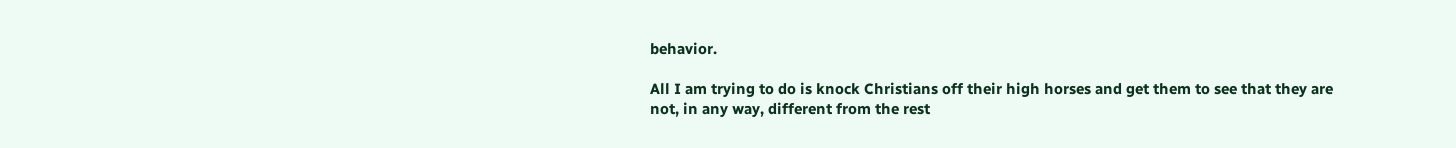behavior.

All I am trying to do is knock Christians off their high horses and get them to see that they are not, in any way, different from the rest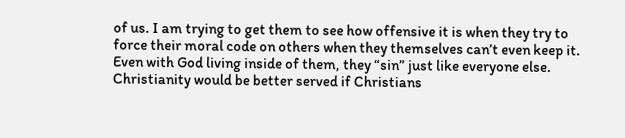of us. I am trying to get them to see how offensive it is when they try to force their moral code on others when they themselves can’t even keep it. Even with God living inside of them, they “sin” just like everyone else. Christianity would be better served if Christians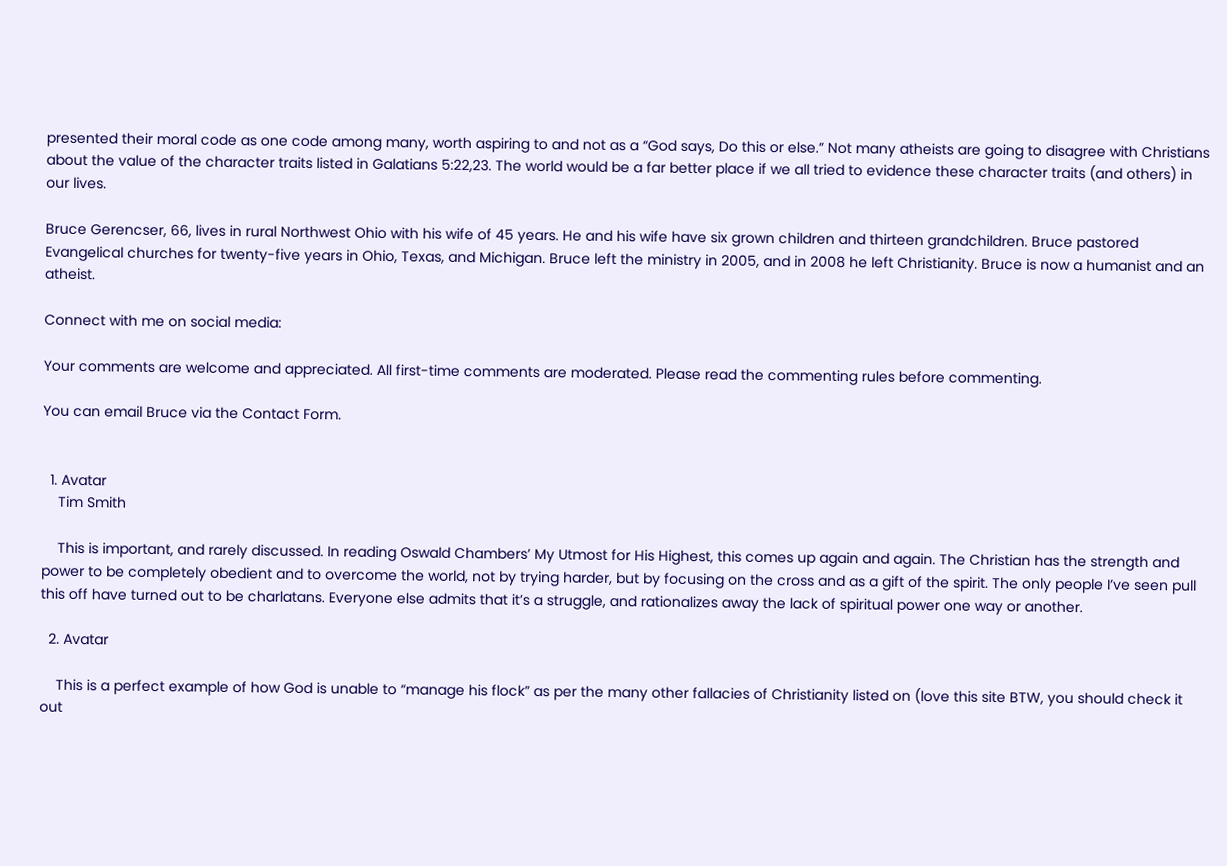presented their moral code as one code among many, worth aspiring to and not as a “God says, Do this or else.” Not many atheists are going to disagree with Christians about the value of the character traits listed in Galatians 5:22,23. The world would be a far better place if we all tried to evidence these character traits (and others) in our lives.

Bruce Gerencser, 66, lives in rural Northwest Ohio with his wife of 45 years. He and his wife have six grown children and thirteen grandchildren. Bruce pastored Evangelical churches for twenty-five years in Ohio, Texas, and Michigan. Bruce left the ministry in 2005, and in 2008 he left Christianity. Bruce is now a humanist and an atheist.

Connect with me on social media:

Your comments are welcome and appreciated. All first-time comments are moderated. Please read the commenting rules before commenting.

You can email Bruce via the Contact Form.


  1. Avatar
    Tim Smith

    This is important, and rarely discussed. In reading Oswald Chambers’ My Utmost for His Highest, this comes up again and again. The Christian has the strength and power to be completely obedient and to overcome the world, not by trying harder, but by focusing on the cross and as a gift of the spirit. The only people I’ve seen pull this off have turned out to be charlatans. Everyone else admits that it’s a struggle, and rationalizes away the lack of spiritual power one way or another.

  2. Avatar

    This is a perfect example of how God is unable to “manage his flock” as per the many other fallacies of Christianity listed on (love this site BTW, you should check it out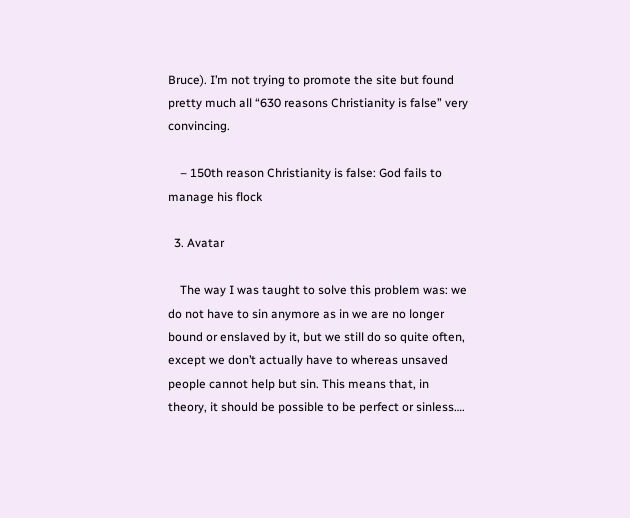Bruce). I’m not trying to promote the site but found pretty much all “630 reasons Christianity is false” very convincing.

    – 150th reason Christianity is false: God fails to manage his flock

  3. Avatar

    The way I was taught to solve this problem was: we do not have to sin anymore as in we are no longer bound or enslaved by it, but we still do so quite often, except we don’t actually have to whereas unsaved people cannot help but sin. This means that, in theory, it should be possible to be perfect or sinless….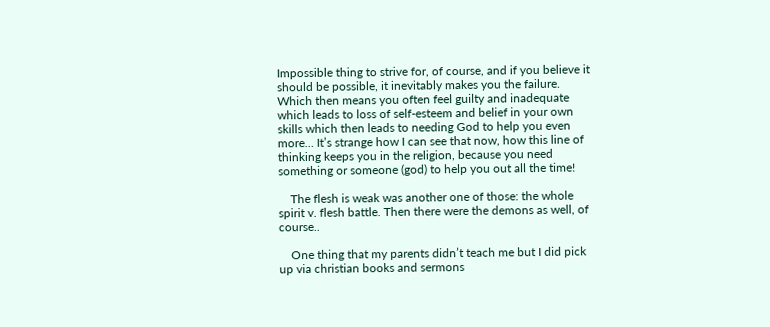Impossible thing to strive for, of course, and if you believe it should be possible, it inevitably makes you the failure. Which then means you often feel guilty and inadequate which leads to loss of self-esteem and belief in your own skills which then leads to needing God to help you even more… It’s strange how I can see that now, how this line of thinking keeps you in the religion, because you need something or someone (god) to help you out all the time!

    The flesh is weak was another one of those: the whole spirit v. flesh battle. Then there were the demons as well, of course..

    One thing that my parents didn’t teach me but I did pick up via christian books and sermons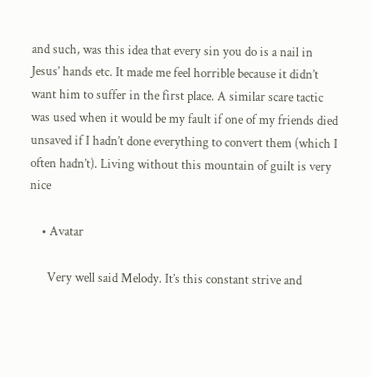and such, was this idea that every sin you do is a nail in Jesus’ hands etc. It made me feel horrible because it didn’t want him to suffer in the first place. A similar scare tactic was used when it would be my fault if one of my friends died unsaved if I hadn’t done everything to convert them (which I often hadn’t). Living without this mountain of guilt is very nice

    • Avatar

      Very well said Melody. It’s this constant strive and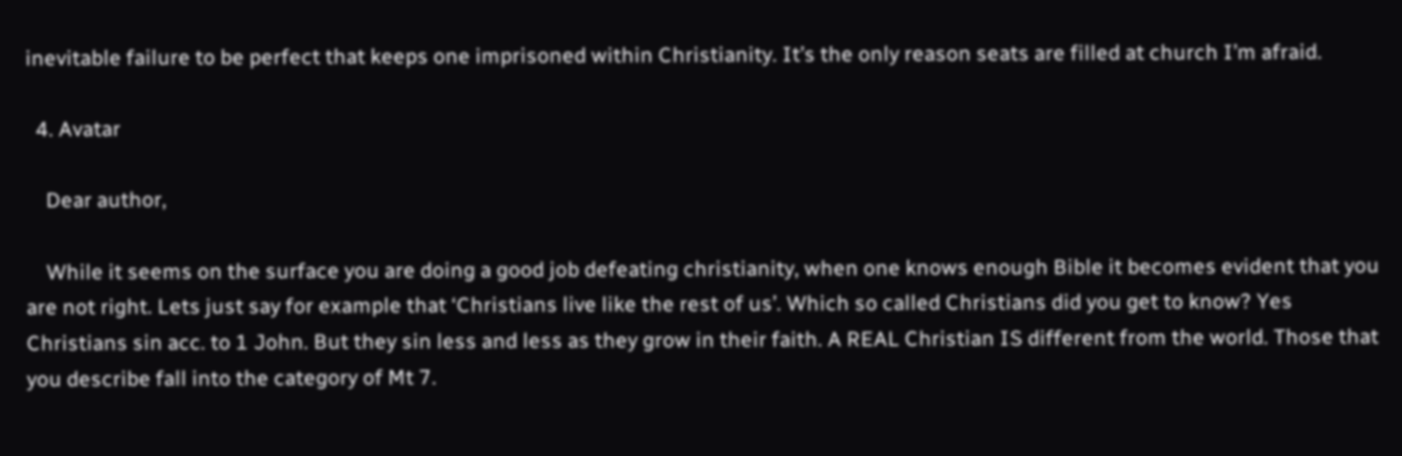inevitable failure to be perfect that keeps one imprisoned within Christianity. It’s the only reason seats are filled at church I’m afraid.

  4. Avatar

    Dear author,

    While it seems on the surface you are doing a good job defeating christianity, when one knows enough Bible it becomes evident that you are not right. Lets just say for example that ‘Christians live like the rest of us’. Which so called Christians did you get to know? Yes Christians sin acc. to 1 John. But they sin less and less as they grow in their faith. A REAL Christian IS different from the world. Those that you describe fall into the category of Mt 7.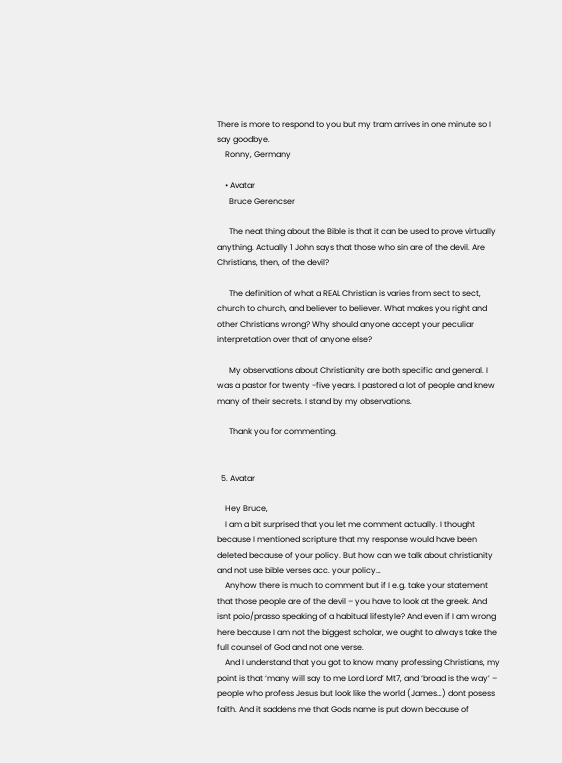There is more to respond to you but my tram arrives in one minute so I say goodbye.
    Ronny, Germany

    • Avatar
      Bruce Gerencser

      The neat thing about the Bible is that it can be used to prove virtually anything. Actually 1 John says that those who sin are of the devil. Are Christians, then, of the devil?

      The definition of what a REAL Christian is varies from sect to sect, church to church, and believer to believer. What makes you right and other Christians wrong? Why should anyone accept your peculiar interpretation over that of anyone else?

      My observations about Christianity are both specific and general. I was a pastor for twenty -five years. I pastored a lot of people and knew many of their secrets. I stand by my observations.

      Thank you for commenting.


  5. Avatar

    Hey Bruce,
    I am a bit surprised that you let me comment actually. I thought because I mentioned scripture that my response would have been deleted because of your policy. But how can we talk about christianity and not use bible verses acc. your policy…
    Anyhow there is much to comment but if I e.g. take your statement that those people are of the devil – you have to look at the greek. And isnt poio/prasso speaking of a habitual lifestyle? And even if I am wrong here because I am not the biggest scholar, we ought to always take the full counsel of God and not one verse.
    And I understand that you got to know many professing Christians, my point is that ‘many will say to me Lord Lord’ Mt7, and ‘broad is the way’ – people who profess Jesus but look like the world (James…) dont posess faith. And it saddens me that Gods name is put down because of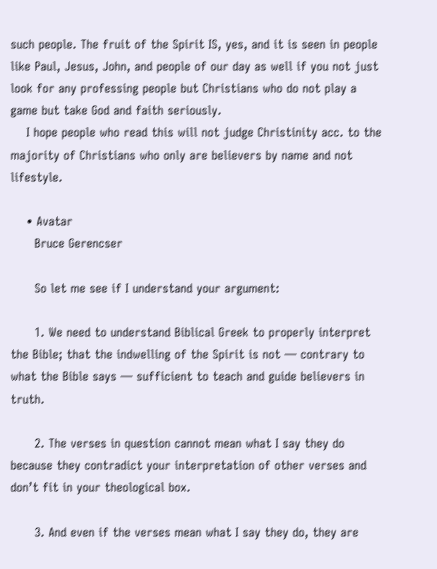such people. The fruit of the Spirit IS, yes, and it is seen in people like Paul, Jesus, John, and people of our day as well if you not just look for any professing people but Christians who do not play a game but take God and faith seriously.
    I hope people who read this will not judge Christinity acc. to the majority of Christians who only are believers by name and not lifestyle.

    • Avatar
      Bruce Gerencser

      So let me see if I understand your argument:

      1. We need to understand Biblical Greek to properly interpret the Bible; that the indwelling of the Spirit is not — contrary to what the Bible says — sufficient to teach and guide believers in truth.

      2. The verses in question cannot mean what I say they do because they contradict your interpretation of other verses and don’t fit in your theological box.

      3. And even if the verses mean what I say they do, they are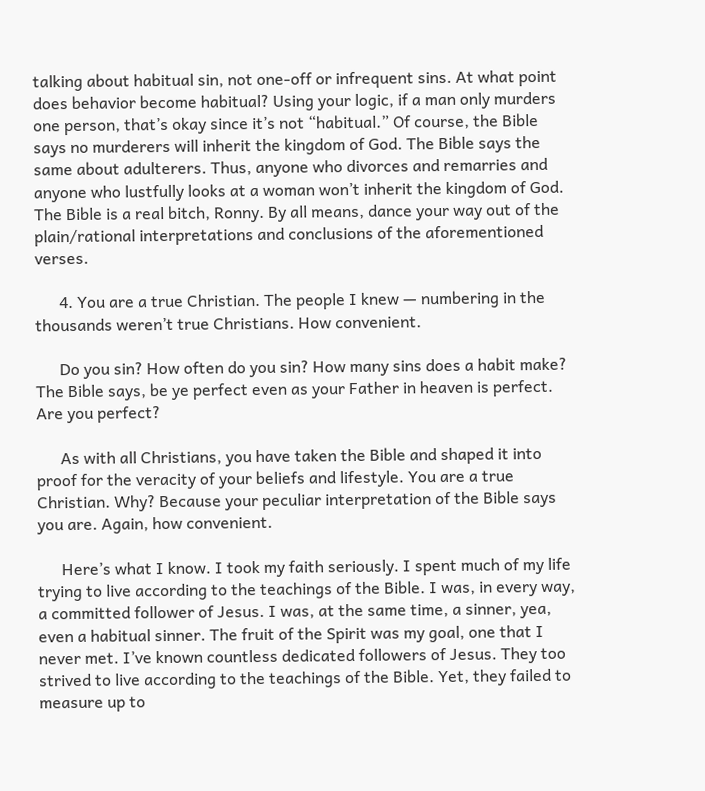talking about habitual sin, not one-off or infrequent sins. At what point does behavior become habitual? Using your logic, if a man only murders one person, that’s okay since it’s not “habitual.” Of course, the Bible says no murderers will inherit the kingdom of God. The Bible says the same about adulterers. Thus, anyone who divorces and remarries and anyone who lustfully looks at a woman won’t inherit the kingdom of God. The Bible is a real bitch, Ronny. By all means, dance your way out of the plain/rational interpretations and conclusions of the aforementioned verses.

      4. You are a true Christian. The people I knew — numbering in the thousands weren’t true Christians. How convenient.

      Do you sin? How often do you sin? How many sins does a habit make? The Bible says, be ye perfect even as your Father in heaven is perfect. Are you perfect?

      As with all Christians, you have taken the Bible and shaped it into proof for the veracity of your beliefs and lifestyle. You are a true Christian. Why? Because your peculiar interpretation of the Bible says you are. Again, how convenient.

      Here’s what I know. I took my faith seriously. I spent much of my life trying to live according to the teachings of the Bible. I was, in every way, a committed follower of Jesus. I was, at the same time, a sinner, yea, even a habitual sinner. The fruit of the Spirit was my goal, one that I never met. I’ve known countless dedicated followers of Jesus. They too strived to live according to the teachings of the Bible. Yet, they failed to measure up to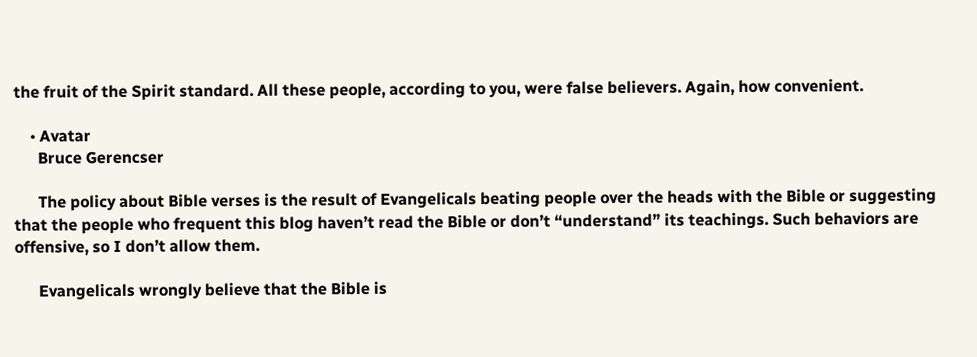the fruit of the Spirit standard. All these people, according to you, were false believers. Again, how convenient.

    • Avatar
      Bruce Gerencser

      The policy about Bible verses is the result of Evangelicals beating people over the heads with the Bible or suggesting that the people who frequent this blog haven’t read the Bible or don’t “understand” its teachings. Such behaviors are offensive, so I don’t allow them.

      Evangelicals wrongly believe that the Bible is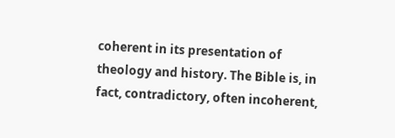coherent in its presentation of theology and history. The Bible is, in fact, contradictory, often incoherent,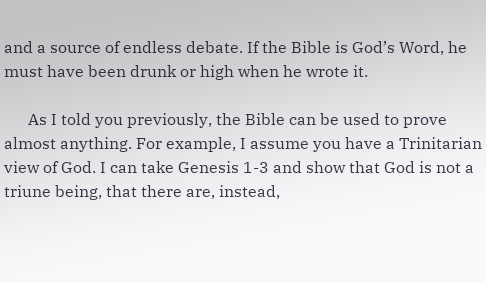and a source of endless debate. If the Bible is God’s Word, he must have been drunk or high when he wrote it.

      As I told you previously, the Bible can be used to prove almost anything. For example, I assume you have a Trinitarian view of God. I can take Genesis 1-3 and show that God is not a triune being, that there are, instead,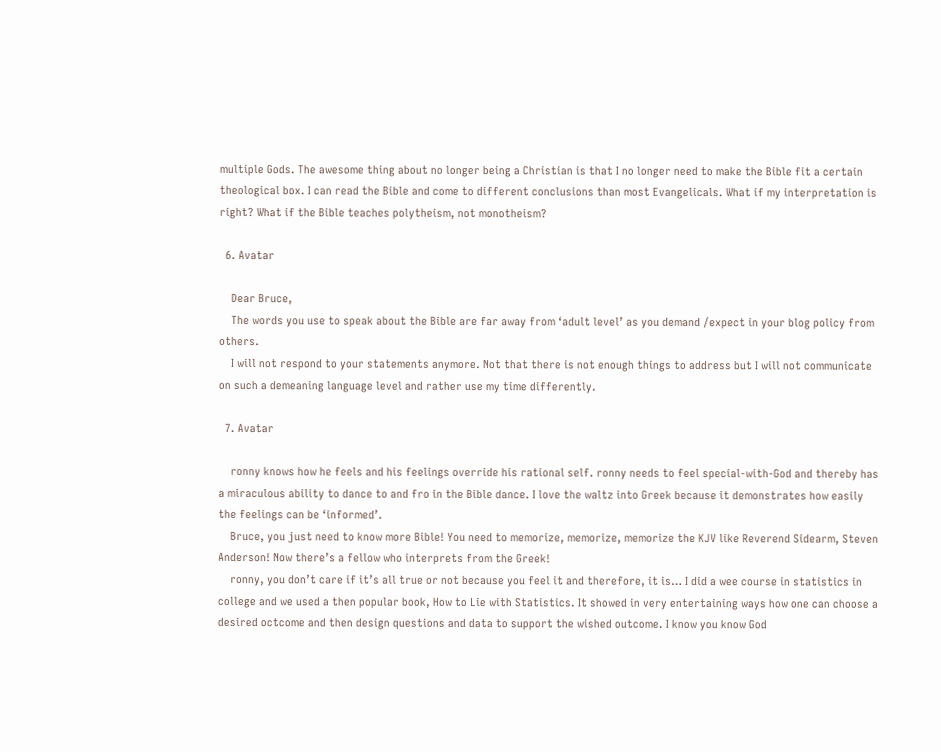multiple Gods. The awesome thing about no longer being a Christian is that I no longer need to make the Bible fit a certain theological box. I can read the Bible and come to different conclusions than most Evangelicals. What if my interpretation is right? What if the Bible teaches polytheism, not monotheism?

  6. Avatar

    Dear Bruce,
    The words you use to speak about the Bible are far away from ‘adult level’ as you demand /expect in your blog policy from others.
    I will not respond to your statements anymore. Not that there is not enough things to address but I will not communicate on such a demeaning language level and rather use my time differently.

  7. Avatar

    ronny knows how he feels and his feelings override his rational self. ronny needs to feel special-with-God and thereby has a miraculous ability to dance to and fro in the Bible dance. I love the waltz into Greek because it demonstrates how easily the feelings can be ‘informed’.
    Bruce, you just need to know more Bible! You need to memorize, memorize, memorize the KJV like Reverend Sidearm, Steven Anderson! Now there’s a fellow who interprets from the Greek!
    ronny, you don’t care if it’s all true or not because you feel it and therefore, it is… I did a wee course in statistics in college and we used a then popular book, How to Lie with Statistics. It showed in very entertaining ways how one can choose a desired octcome and then design questions and data to support the wished outcome. I know you know God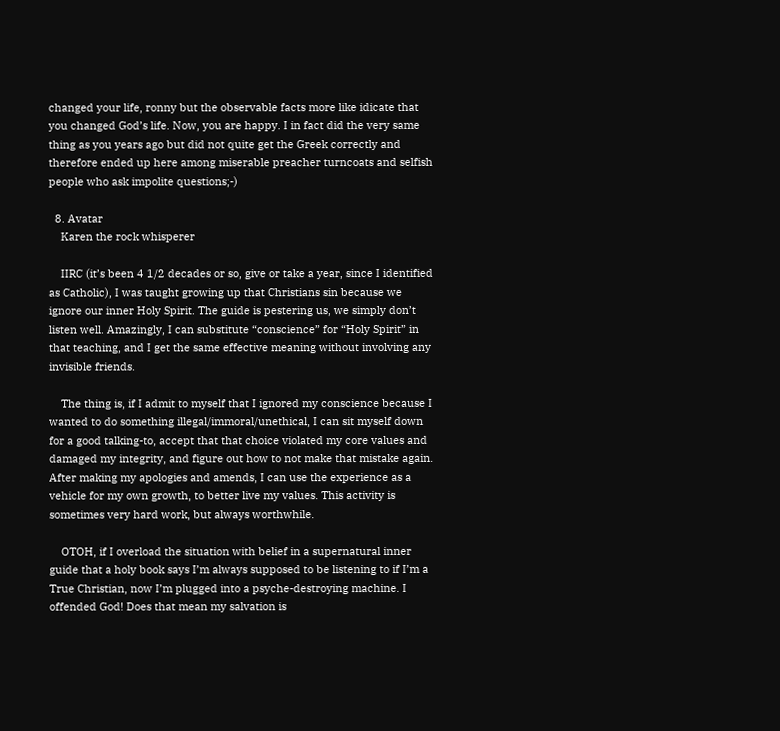changed your life, ronny but the observable facts more like idicate that you changed God’s life. Now, you are happy. I in fact did the very same thing as you years ago but did not quite get the Greek correctly and therefore ended up here among miserable preacher turncoats and selfish people who ask impolite questions;-)

  8. Avatar
    Karen the rock whisperer

    IIRC (it’s been 4 1/2 decades or so, give or take a year, since I identified as Catholic), I was taught growing up that Christians sin because we ignore our inner Holy Spirit. The guide is pestering us, we simply don’t listen well. Amazingly, I can substitute “conscience” for “Holy Spirit” in that teaching, and I get the same effective meaning without involving any invisible friends.

    The thing is, if I admit to myself that I ignored my conscience because I wanted to do something illegal/immoral/unethical, I can sit myself down for a good talking-to, accept that that choice violated my core values and damaged my integrity, and figure out how to not make that mistake again. After making my apologies and amends, I can use the experience as a vehicle for my own growth, to better live my values. This activity is sometimes very hard work, but always worthwhile.

    OTOH, if I overload the situation with belief in a supernatural inner guide that a holy book says I’m always supposed to be listening to if I’m a True Christian, now I’m plugged into a psyche-destroying machine. I offended God! Does that mean my salvation is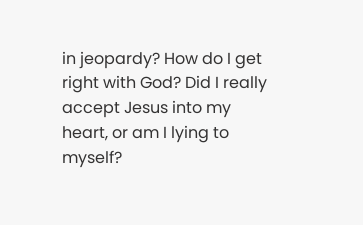in jeopardy? How do I get right with God? Did I really accept Jesus into my heart, or am I lying to myself?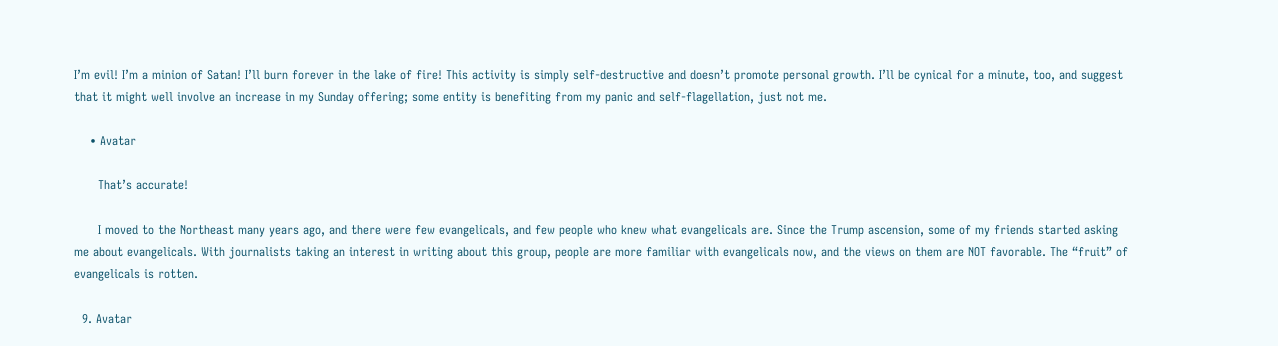I’m evil! I’m a minion of Satan! I’ll burn forever in the lake of fire! This activity is simply self-destructive and doesn’t promote personal growth. I’ll be cynical for a minute, too, and suggest that it might well involve an increase in my Sunday offering; some entity is benefiting from my panic and self-flagellation, just not me.

    • Avatar

      That’s accurate!

      I moved to the Northeast many years ago, and there were few evangelicals, and few people who knew what evangelicals are. Since the Trump ascension, some of my friends started asking me about evangelicals. With journalists taking an interest in writing about this group, people are more familiar with evangelicals now, and the views on them are NOT favorable. The “fruit” of evangelicals is rotten.

  9. Avatar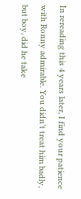In rereading this 4 years later, I find your patience with Ronny admirable. You didn’t treat him badly, but boy, did he take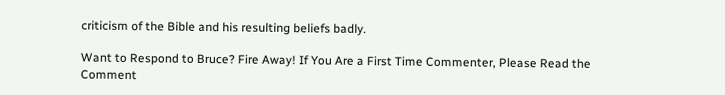criticism of the Bible and his resulting beliefs badly.

Want to Respond to Bruce? Fire Away! If You Are a First Time Commenter, Please Read the Comment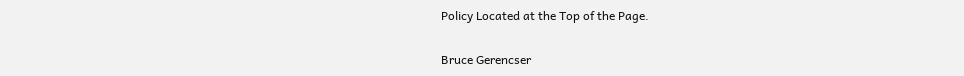Policy Located at the Top of the Page.

Bruce Gerencser